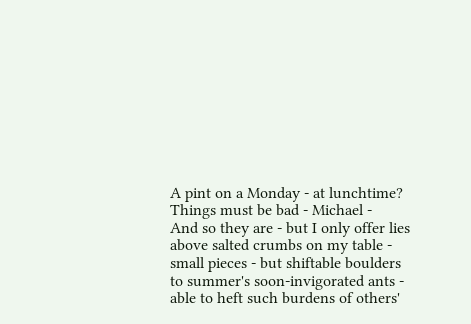A pint on a Monday - at lunchtime?
Things must be bad - Michael -
And so they are - but I only offer lies
above salted crumbs on my table -
small pieces - but shiftable boulders
to summer's soon-invigorated ants -
able to heft such burdens of others'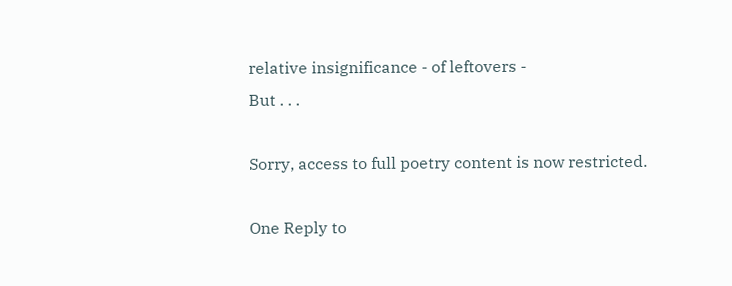relative insignificance - of leftovers -
But . . .

Sorry, access to full poetry content is now restricted.

One Reply to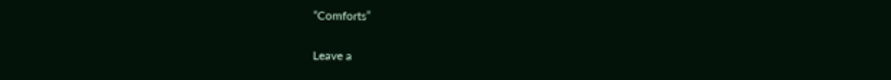“Comforts”

Leave a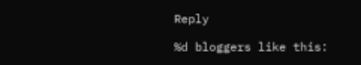Reply

%d bloggers like this: